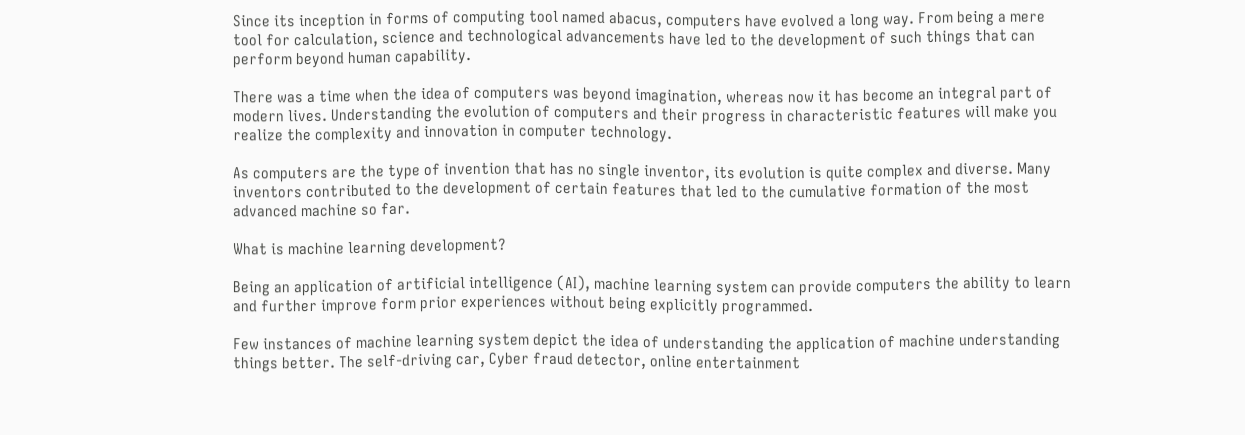Since its inception in forms of computing tool named abacus, computers have evolved a long way. From being a mere tool for calculation, science and technological advancements have led to the development of such things that can perform beyond human capability.

There was a time when the idea of computers was beyond imagination, whereas now it has become an integral part of modern lives. Understanding the evolution of computers and their progress in characteristic features will make you realize the complexity and innovation in computer technology.

As computers are the type of invention that has no single inventor, its evolution is quite complex and diverse. Many inventors contributed to the development of certain features that led to the cumulative formation of the most advanced machine so far.

What is machine learning development?

Being an application of artificial intelligence (AI), machine learning system can provide computers the ability to learn and further improve form prior experiences without being explicitly programmed.

Few instances of machine learning system depict the idea of understanding the application of machine understanding things better. The self-driving car, Cyber fraud detector, online entertainment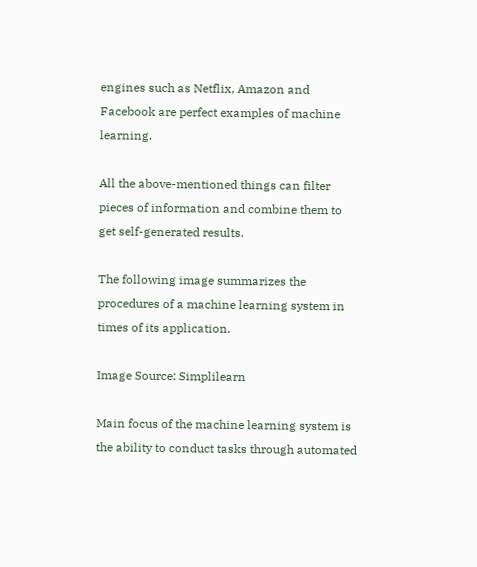engines such as Netflix, Amazon and Facebook are perfect examples of machine learning.

All the above-mentioned things can filter pieces of information and combine them to get self-generated results.

The following image summarizes the procedures of a machine learning system in times of its application.

Image Source: Simplilearn

Main focus of the machine learning system is the ability to conduct tasks through automated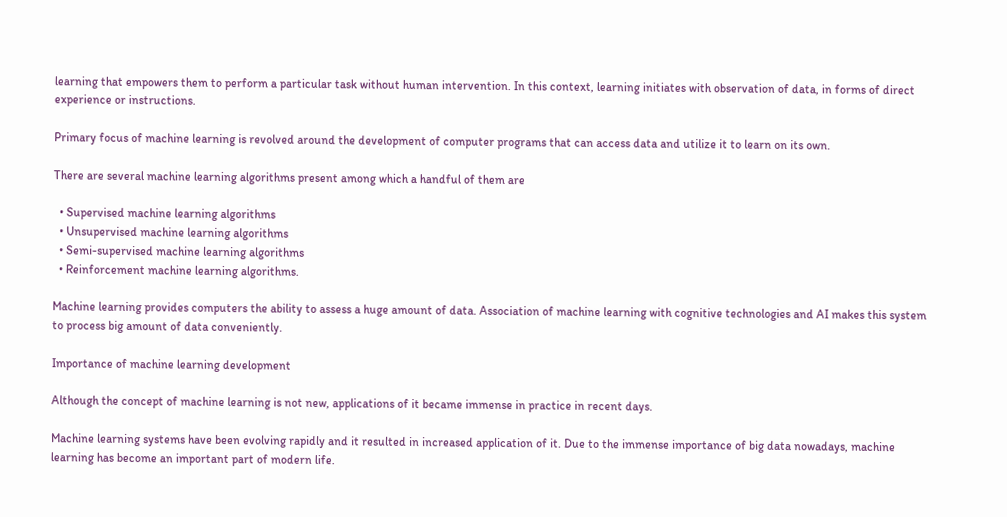learning that empowers them to perform a particular task without human intervention. In this context, learning initiates with observation of data, in forms of direct experience or instructions.

Primary focus of machine learning is revolved around the development of computer programs that can access data and utilize it to learn on its own.

There are several machine learning algorithms present among which a handful of them are

  • Supervised machine learning algorithms
  • Unsupervised machine learning algorithms
  • Semi-supervised machine learning algorithms
  • Reinforcement machine learning algorithms.

Machine learning provides computers the ability to assess a huge amount of data. Association of machine learning with cognitive technologies and AI makes this system to process big amount of data conveniently.

Importance of machine learning development

Although the concept of machine learning is not new, applications of it became immense in practice in recent days.

Machine learning systems have been evolving rapidly and it resulted in increased application of it. Due to the immense importance of big data nowadays, machine learning has become an important part of modern life.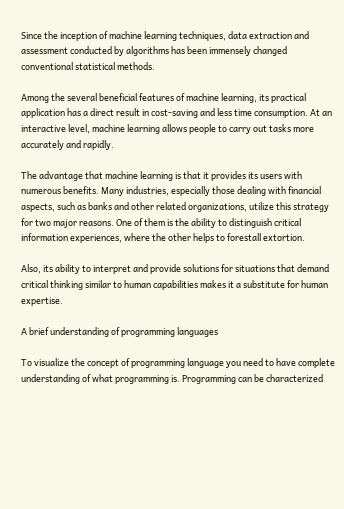Since the inception of machine learning techniques, data extraction and assessment conducted by algorithms has been immensely changed conventional statistical methods.

Among the several beneficial features of machine learning, its practical application has a direct result in cost-saving and less time consumption. At an interactive level, machine learning allows people to carry out tasks more accurately and rapidly.

The advantage that machine learning is that it provides its users with numerous benefits. Many industries, especially those dealing with financial aspects, such as banks and other related organizations, utilize this strategy for two major reasons. One of them is the ability to distinguish critical information experiences, where the other helps to forestall extortion.

Also, its ability to interpret and provide solutions for situations that demand critical thinking similar to human capabilities makes it a substitute for human expertise.

A brief understanding of programming languages

To visualize the concept of programming language you need to have complete understanding of what programming is. Programming can be characterized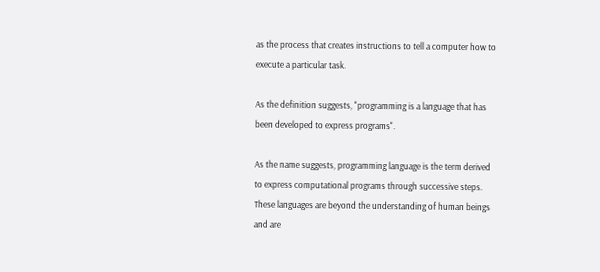as the process that creates instructions to tell a computer how to execute a particular task.

As the definition suggests, "programming is a language that has been developed to express programs".

As the name suggests, programming language is the term derived to express computational programs through successive steps. These languages are beyond the understanding of human beings and are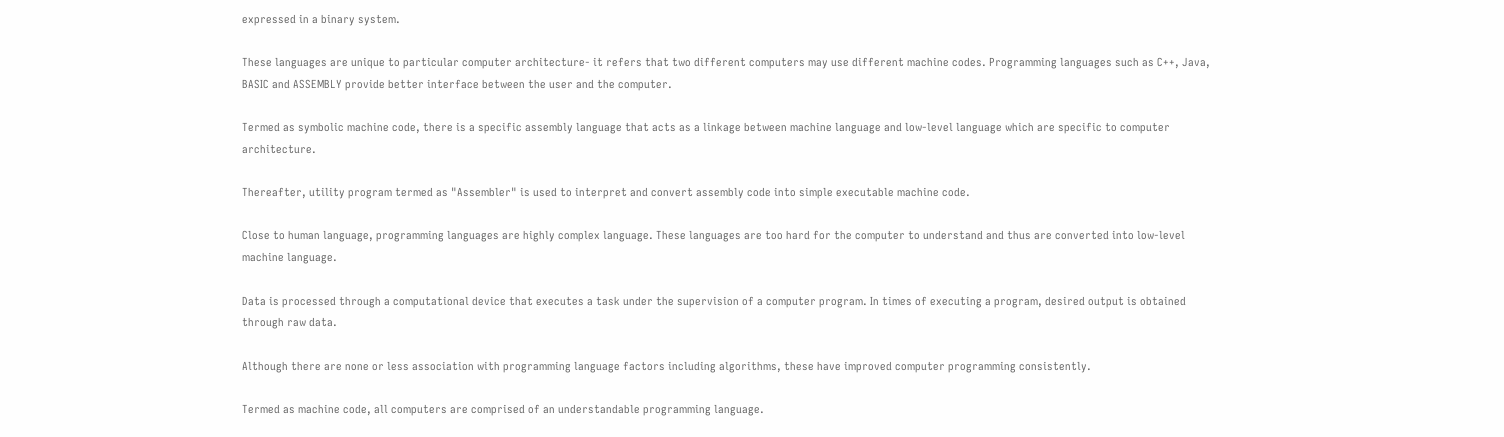expressed in a binary system.

These languages are unique to particular computer architecture- it refers that two different computers may use different machine codes. Programming languages such as C++, Java, BASIC and ASSEMBLY provide better interface between the user and the computer.

Termed as symbolic machine code, there is a specific assembly language that acts as a linkage between machine language and low-level language which are specific to computer architecture.

Thereafter, utility program termed as "Assembler" is used to interpret and convert assembly code into simple executable machine code.

Close to human language, programming languages are highly complex language. These languages are too hard for the computer to understand and thus are converted into low-level machine language.

Data is processed through a computational device that executes a task under the supervision of a computer program. In times of executing a program, desired output is obtained through raw data.

Although there are none or less association with programming language factors including algorithms, these have improved computer programming consistently.

Termed as machine code, all computers are comprised of an understandable programming language.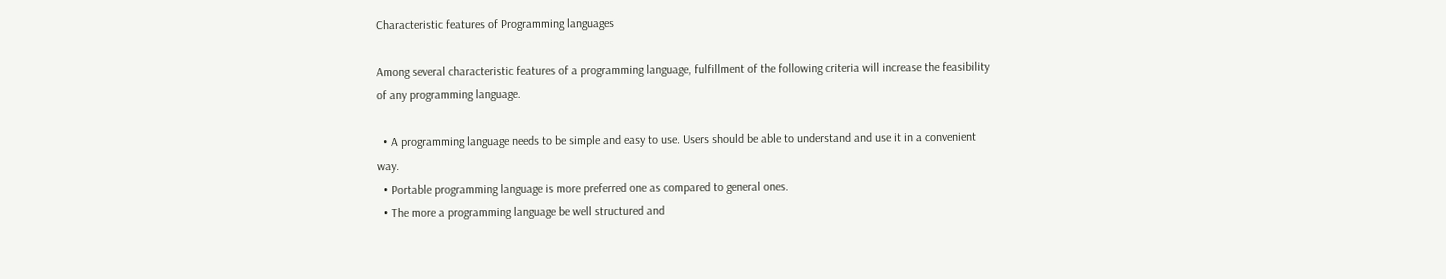Characteristic features of Programming languages

Among several characteristic features of a programming language, fulfillment of the following criteria will increase the feasibility of any programming language.

  • A programming language needs to be simple and easy to use. Users should be able to understand and use it in a convenient way.
  • Portable programming language is more preferred one as compared to general ones.
  • The more a programming language be well structured and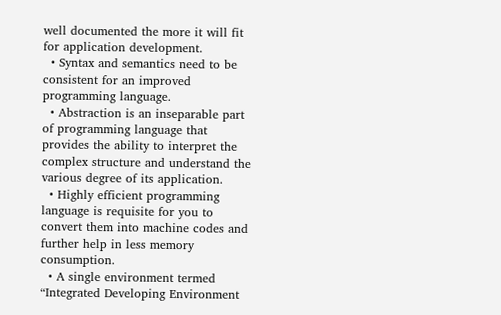well documented the more it will fit for application development.
  • Syntax and semantics need to be consistent for an improved programming language.
  • Abstraction is an inseparable part of programming language that provides the ability to interpret the complex structure and understand the various degree of its application.
  • Highly efficient programming language is requisite for you to convert them into machine codes and further help in less memory consumption.
  • A single environment termed “Integrated Developing Environment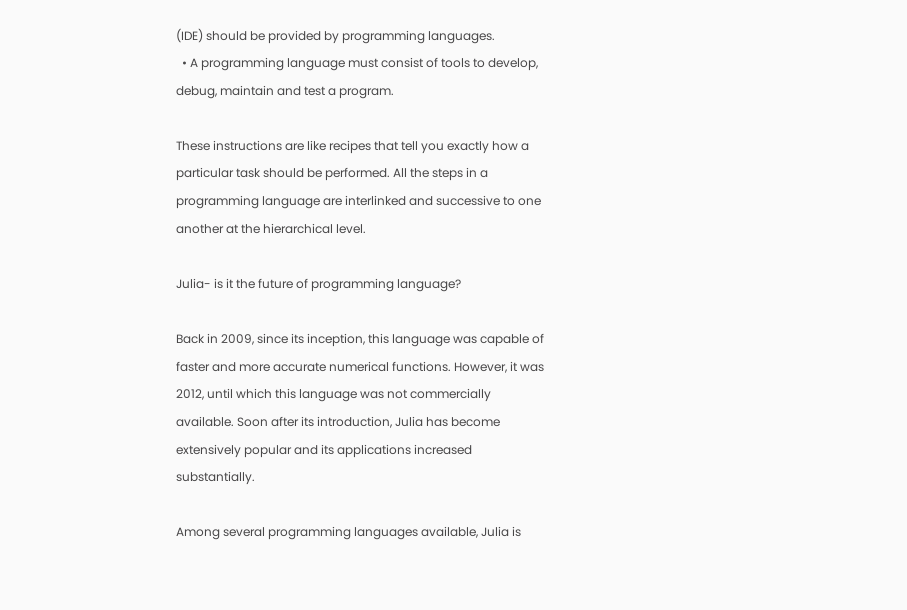(IDE) should be provided by programming languages.
  • A programming language must consist of tools to develop, debug, maintain and test a program.

These instructions are like recipes that tell you exactly how a particular task should be performed. All the steps in a programming language are interlinked and successive to one another at the hierarchical level.

Julia- is it the future of programming language?

Back in 2009, since its inception, this language was capable of faster and more accurate numerical functions. However, it was 2012, until which this language was not commercially available. Soon after its introduction, Julia has become extensively popular and its applications increased substantially.

Among several programming languages available, Julia is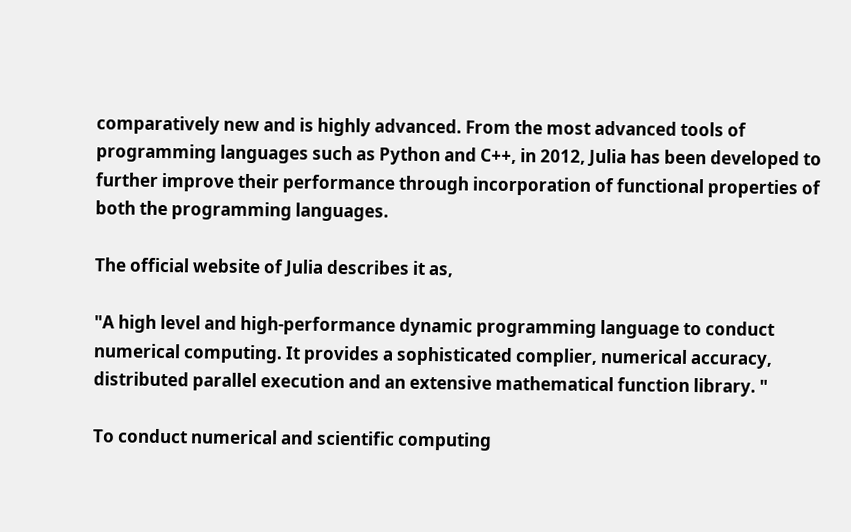comparatively new and is highly advanced. From the most advanced tools of programming languages such as Python and C++, in 2012, Julia has been developed to further improve their performance through incorporation of functional properties of both the programming languages.

The official website of Julia describes it as,

"A high level and high-performance dynamic programming language to conduct numerical computing. It provides a sophisticated complier, numerical accuracy, distributed parallel execution and an extensive mathematical function library. "

To conduct numerical and scientific computing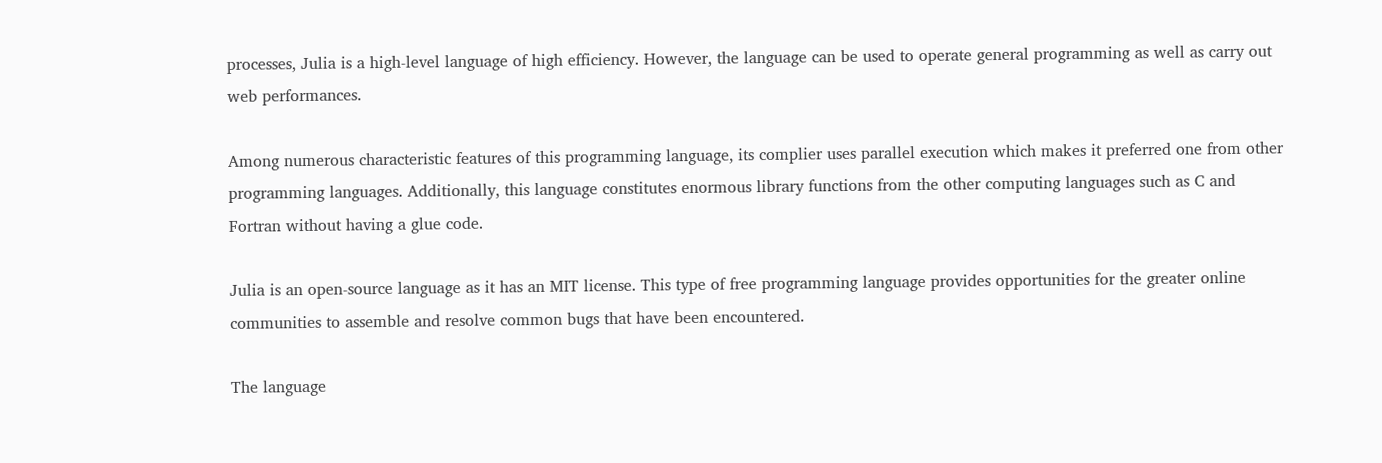processes, Julia is a high-level language of high efficiency. However, the language can be used to operate general programming as well as carry out web performances.

Among numerous characteristic features of this programming language, its complier uses parallel execution which makes it preferred one from other programming languages. Additionally, this language constitutes enormous library functions from the other computing languages such as C and Fortran without having a glue code.

Julia is an open-source language as it has an MIT license. This type of free programming language provides opportunities for the greater online communities to assemble and resolve common bugs that have been encountered.

The language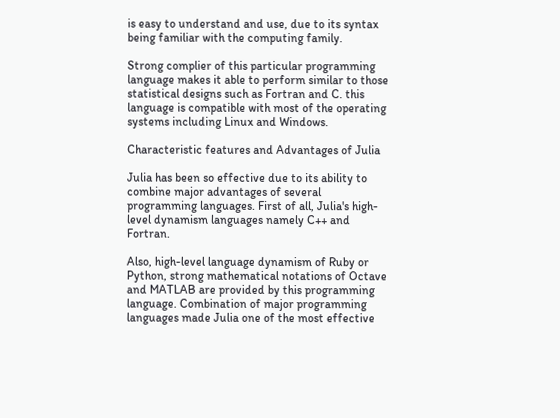is easy to understand and use, due to its syntax being familiar with the computing family.

Strong complier of this particular programming language makes it able to perform similar to those statistical designs such as Fortran and C. this language is compatible with most of the operating systems including Linux and Windows.

Characteristic features and Advantages of Julia

Julia has been so effective due to its ability to combine major advantages of several programming languages. First of all, Julia's high-level dynamism languages namely C++ and Fortran.

Also, high-level language dynamism of Ruby or Python, strong mathematical notations of Octave and MATLAB are provided by this programming language. Combination of major programming languages made Julia one of the most effective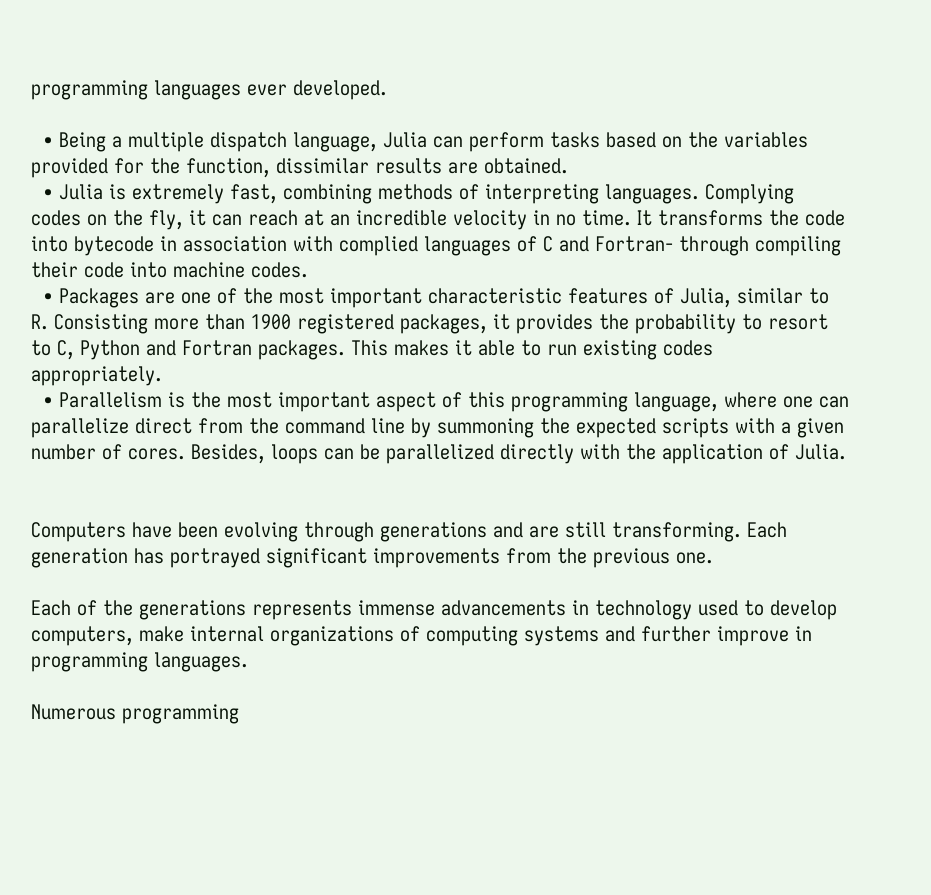programming languages ever developed.

  • Being a multiple dispatch language, Julia can perform tasks based on the variables provided for the function, dissimilar results are obtained.
  • Julia is extremely fast, combining methods of interpreting languages. Complying codes on the fly, it can reach at an incredible velocity in no time. It transforms the code into bytecode in association with complied languages of C and Fortran- through compiling their code into machine codes.
  • Packages are one of the most important characteristic features of Julia, similar to R. Consisting more than 1900 registered packages, it provides the probability to resort to C, Python and Fortran packages. This makes it able to run existing codes appropriately.
  • Parallelism is the most important aspect of this programming language, where one can parallelize direct from the command line by summoning the expected scripts with a given number of cores. Besides, loops can be parallelized directly with the application of Julia.


Computers have been evolving through generations and are still transforming. Each generation has portrayed significant improvements from the previous one.

Each of the generations represents immense advancements in technology used to develop computers, make internal organizations of computing systems and further improve in programming languages.

Numerous programming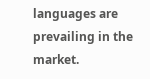languages are prevailing in the market.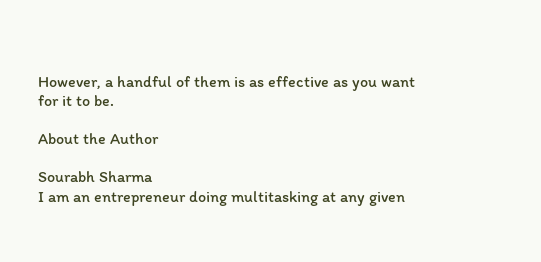However, a handful of them is as effective as you want for it to be.

About the Author

Sourabh Sharma
I am an entrepreneur doing multitasking at any given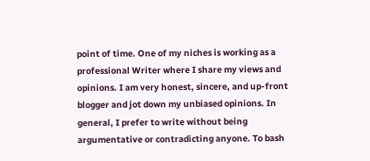point of time. One of my niches is working as a professional Writer where I share my views and opinions. I am very honest, sincere, and up-front blogger and jot down my unbiased opinions. In general, I prefer to write without being argumentative or contradicting anyone. To bash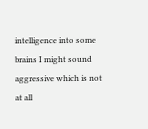intelligence into some brains I might sound aggressive which is not at all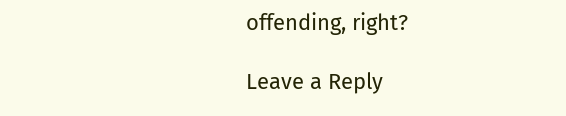offending, right?

Leave a Reply